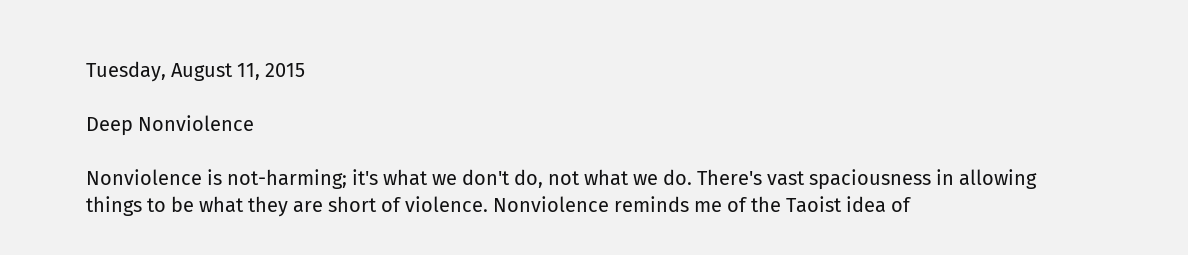Tuesday, August 11, 2015

Deep Nonviolence

Nonviolence is not-harming; it's what we don't do, not what we do. There's vast spaciousness in allowing things to be what they are short of violence. Nonviolence reminds me of the Taoist idea of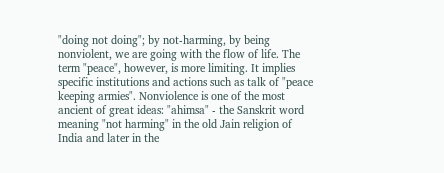"doing not doing"; by not-harming, by being nonviolent, we are going with the flow of life. The term "peace", however, is more limiting. It implies specific institutions and actions such as talk of "peace keeping armies". Nonviolence is one of the most ancient of great ideas: "ahimsa" - the Sanskrit word meaning "not harming" in the old Jain religion of India and later in the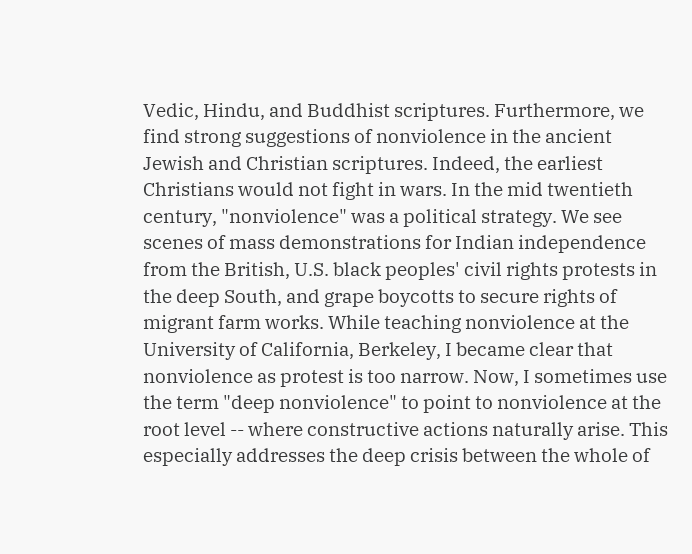Vedic, Hindu, and Buddhist scriptures. Furthermore, we find strong suggestions of nonviolence in the ancient Jewish and Christian scriptures. Indeed, the earliest Christians would not fight in wars. In the mid twentieth century, "nonviolence" was a political strategy. We see scenes of mass demonstrations for Indian independence from the British, U.S. black peoples' civil rights protests in the deep South, and grape boycotts to secure rights of migrant farm works. While teaching nonviolence at the University of California, Berkeley, I became clear that nonviolence as protest is too narrow. Now, I sometimes use the term "deep nonviolence" to point to nonviolence at the root level -- where constructive actions naturally arise. This especially addresses the deep crisis between the whole of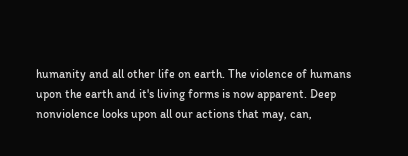humanity and all other life on earth. The violence of humans upon the earth and it's living forms is now apparent. Deep nonviolence looks upon all our actions that may, can,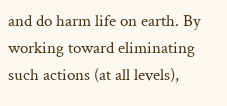and do harm life on earth. By working toward eliminating such actions (at all levels),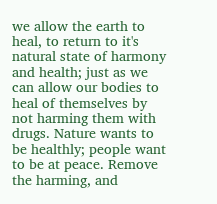we allow the earth to heal, to return to it's natural state of harmony and health; just as we can allow our bodies to heal of themselves by not harming them with drugs. Nature wants to be healthly; people want to be at peace. Remove the harming, and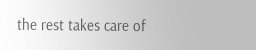the rest takes care of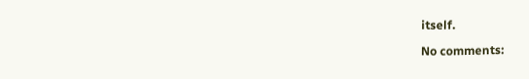itself.

No comments: